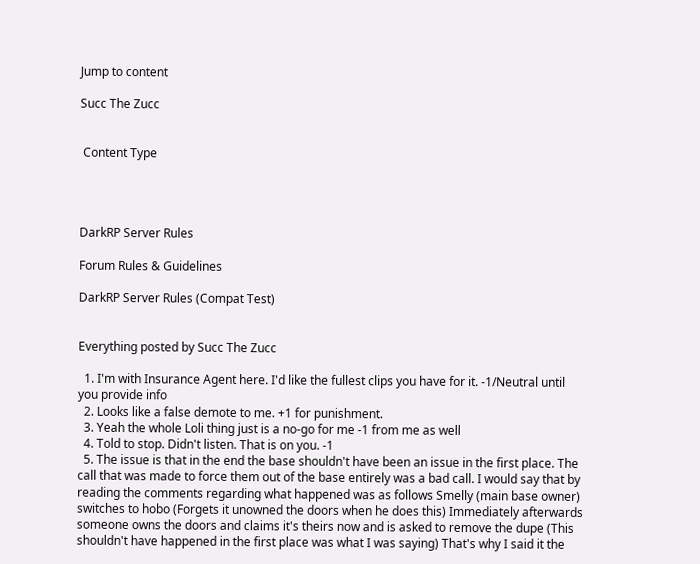Jump to content

Succ The Zucc


 Content Type




DarkRP Server Rules

Forum Rules & Guidelines

DarkRP Server Rules (Compat Test)


Everything posted by Succ The Zucc

  1. I'm with Insurance Agent here. I'd like the fullest clips you have for it. -1/Neutral until you provide info
  2. Looks like a false demote to me. +1 for punishment.
  3. Yeah the whole Loli thing just is a no-go for me -1 from me as well
  4. Told to stop. Didn't listen. That is on you. -1
  5. The issue is that in the end the base shouldn't have been an issue in the first place. The call that was made to force them out of the base entirely was a bad call. I would say that by reading the comments regarding what happened was as follows Smelly (main base owner) switches to hobo (Forgets it unowned the doors when he does this) Immediately afterwards someone owns the doors and claims it's theirs now and is asked to remove the dupe (This shouldn't have happened in the first place was what I was saying) That's why I said it the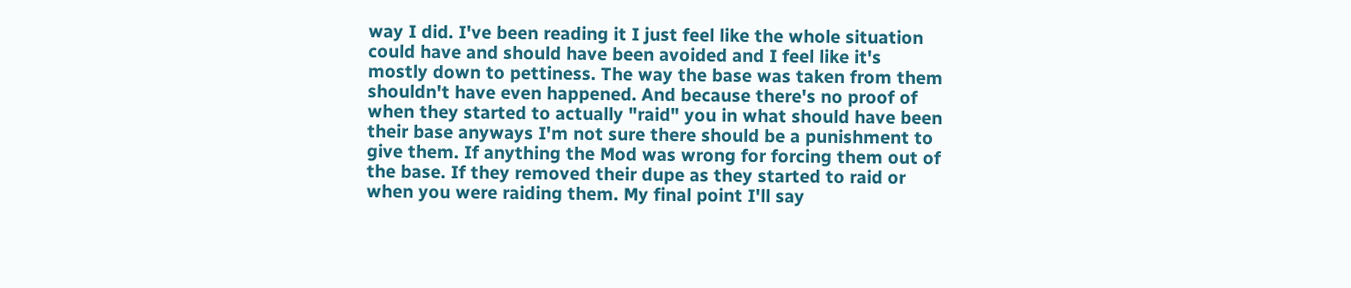way I did. I've been reading it I just feel like the whole situation could have and should have been avoided and I feel like it's mostly down to pettiness. The way the base was taken from them shouldn't have even happened. And because there's no proof of when they started to actually "raid" you in what should have been their base anyways I'm not sure there should be a punishment to give them. If anything the Mod was wrong for forcing them out of the base. If they removed their dupe as they started to raid or when you were raiding them. My final point I'll say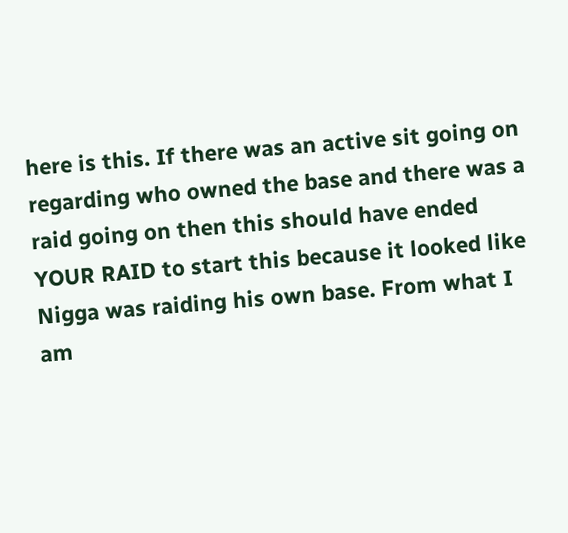here is this. If there was an active sit going on regarding who owned the base and there was a raid going on then this should have ended YOUR RAID to start this because it looked like Nigga was raiding his own base. From what I am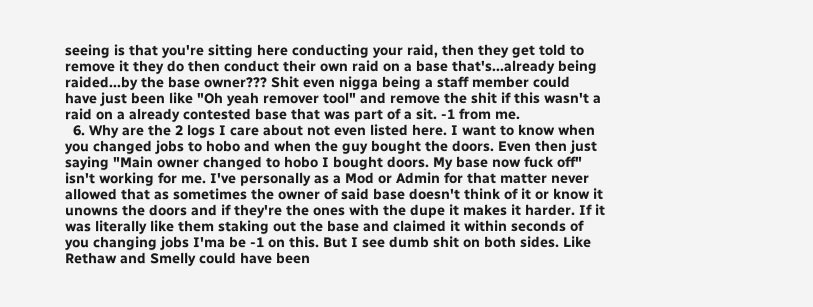seeing is that you're sitting here conducting your raid, then they get told to remove it they do then conduct their own raid on a base that's...already being raided...by the base owner??? Shit even nigga being a staff member could have just been like "Oh yeah remover tool" and remove the shit if this wasn't a raid on a already contested base that was part of a sit. -1 from me.
  6. Why are the 2 logs I care about not even listed here. I want to know when you changed jobs to hobo and when the guy bought the doors. Even then just saying "Main owner changed to hobo I bought doors. My base now fuck off" isn't working for me. I've personally as a Mod or Admin for that matter never allowed that as sometimes the owner of said base doesn't think of it or know it unowns the doors and if they're the ones with the dupe it makes it harder. If it was literally like them staking out the base and claimed it within seconds of you changing jobs I'ma be -1 on this. But I see dumb shit on both sides. Like Rethaw and Smelly could have been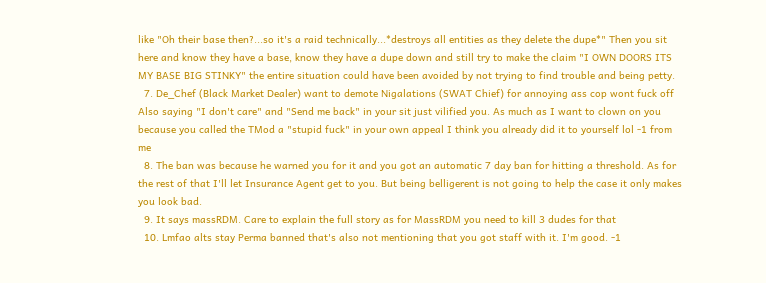like "Oh their base then?...so it's a raid technically...*destroys all entities as they delete the dupe*" Then you sit here and know they have a base, know they have a dupe down and still try to make the claim "I OWN DOORS ITS MY BASE BIG STINKY" the entire situation could have been avoided by not trying to find trouble and being petty.
  7. De_Chef (Black Market Dealer) want to demote Nigalations (SWAT Chief) for annoying ass cop wont fuck off Also saying "I don't care" and "Send me back" in your sit just vilified you. As much as I want to clown on you because you called the TMod a "stupid fuck" in your own appeal I think you already did it to yourself lol -1 from me
  8. The ban was because he warned you for it and you got an automatic 7 day ban for hitting a threshold. As for the rest of that I'll let Insurance Agent get to you. But being belligerent is not going to help the case it only makes you look bad.
  9. It says massRDM. Care to explain the full story as for MassRDM you need to kill 3 dudes for that
  10. Lmfao alts stay Perma banned that's also not mentioning that you got staff with it. I'm good. -1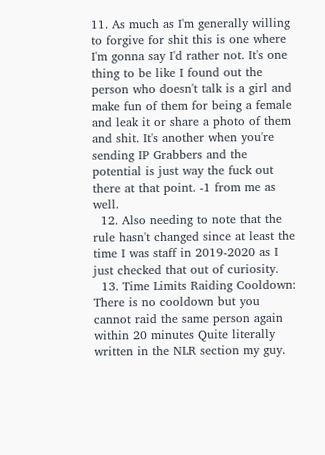11. As much as I'm generally willing to forgive for shit this is one where I'm gonna say I'd rather not. It's one thing to be like I found out the person who doesn't talk is a girl and make fun of them for being a female and leak it or share a photo of them and shit. It's another when you're sending IP Grabbers and the potential is just way the fuck out there at that point. -1 from me as well.
  12. Also needing to note that the rule hasn't changed since at least the time I was staff in 2019-2020 as I just checked that out of curiosity.
  13. Time Limits Raiding Cooldown: There is no cooldown but you cannot raid the same person again within 20 minutes Quite literally written in the NLR section my guy.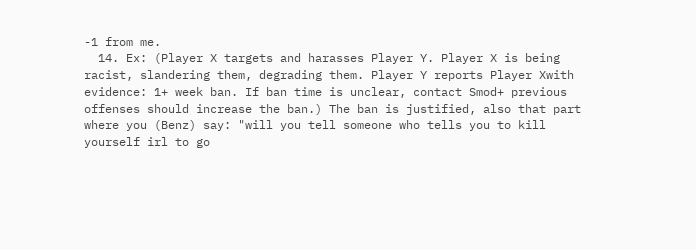-1 from me.
  14. Ex: (Player X targets and harasses Player Y. Player X is being racist, slandering them, degrading them. Player Y reports Player Xwith evidence: 1+ week ban. If ban time is unclear, contact Smod+ previous offenses should increase the ban.) The ban is justified, also that part where you (Benz) say: "will you tell someone who tells you to kill yourself irl to go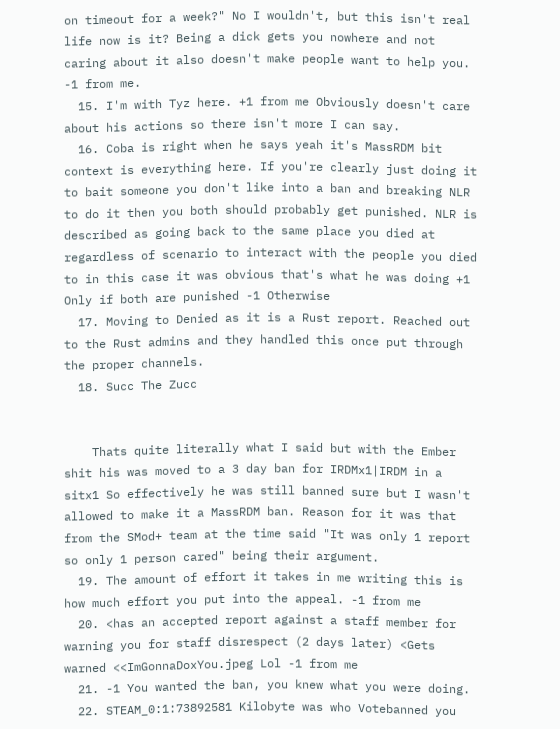on timeout for a week?" No I wouldn't, but this isn't real life now is it? Being a dick gets you nowhere and not caring about it also doesn't make people want to help you. -1 from me.
  15. I'm with Tyz here. +1 from me Obviously doesn't care about his actions so there isn't more I can say.
  16. Coba is right when he says yeah it's MassRDM bit context is everything here. If you're clearly just doing it to bait someone you don't like into a ban and breaking NLR to do it then you both should probably get punished. NLR is described as going back to the same place you died at regardless of scenario to interact with the people you died to in this case it was obvious that's what he was doing +1 Only if both are punished -1 Otherwise
  17. Moving to Denied as it is a Rust report. Reached out to the Rust admins and they handled this once put through the proper channels.
  18. Succ The Zucc


    Thats quite literally what I said but with the Ember shit his was moved to a 3 day ban for IRDMx1|IRDM in a sitx1 So effectively he was still banned sure but I wasn't allowed to make it a MassRDM ban. Reason for it was that from the SMod+ team at the time said "It was only 1 report so only 1 person cared" being their argument.
  19. The amount of effort it takes in me writing this is how much effort you put into the appeal. -1 from me
  20. <has an accepted report against a staff member for warning you for staff disrespect (2 days later) <Gets warned <<ImGonnaDoxYou.jpeg Lol -1 from me
  21. -1 You wanted the ban, you knew what you were doing.
  22. STEAM_0:1:73892581 Kilobyte was who Votebanned you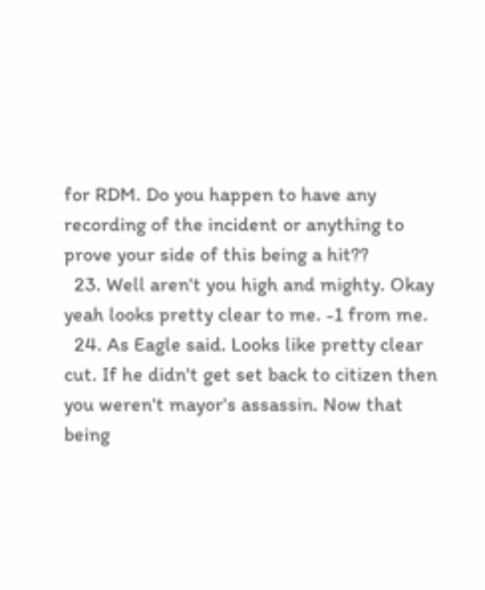for RDM. Do you happen to have any recording of the incident or anything to prove your side of this being a hit??
  23. Well aren't you high and mighty. Okay yeah looks pretty clear to me. -1 from me.
  24. As Eagle said. Looks like pretty clear cut. If he didn't get set back to citizen then you weren't mayor's assassin. Now that being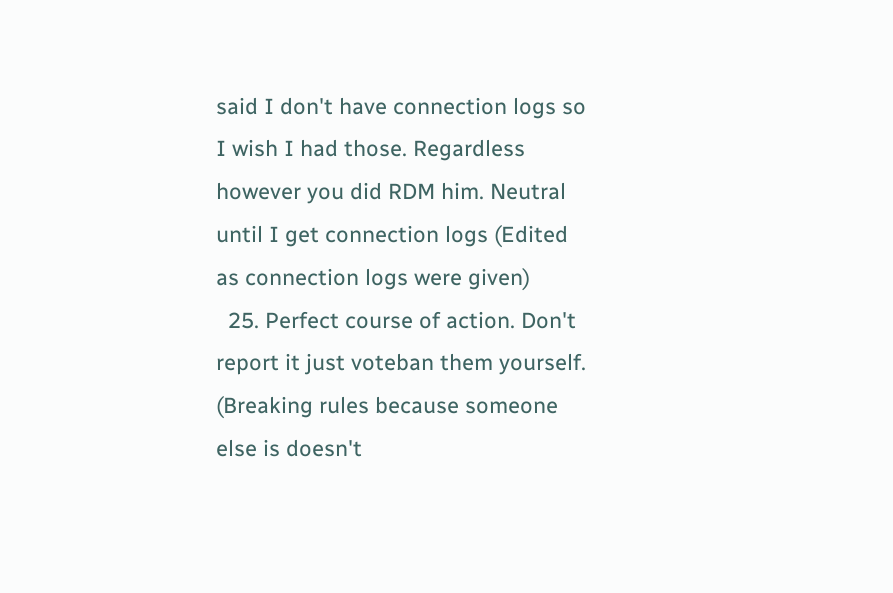said I don't have connection logs so I wish I had those. Regardless however you did RDM him. Neutral until I get connection logs (Edited as connection logs were given)
  25. Perfect course of action. Don't report it just voteban them yourself. (Breaking rules because someone else is doesn't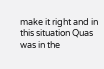make it right and in this situation Quas was in the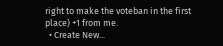right to make the voteban in the first place) +1 from me.
  • Create New...